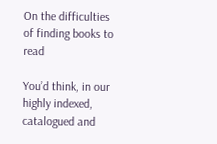On the difficulties of finding books to read

You’d think, in our highly indexed, catalogued and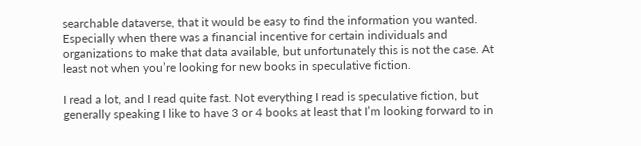searchable dataverse, that it would be easy to find the information you wanted. Especially when there was a financial incentive for certain individuals and organizations to make that data available, but unfortunately this is not the case. At least not when you’re looking for new books in speculative fiction.

I read a lot, and I read quite fast. Not everything I read is speculative fiction, but generally speaking I like to have 3 or 4 books at least that I’m looking forward to in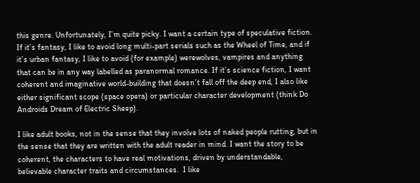this genre. Unfortunately, I’m quite picky. I want a certain type of speculative fiction. If it’s fantasy, I like to avoid long multi-part serials such as the Wheel of Time, and if it’s urban fantasy, I like to avoid (for example) werewolves, vampires and anything that can be in any way labelled as paranormal romance. If it’s science fiction, I want coherent and imaginative world-building that doesn’t fall off the deep end, I also like either significant scope (space opera) or particular character development (think Do Androids Dream of Electric Sheep).

I like adult books, not in the sense that they involve lots of naked people rutting, but in the sense that they are written with the adult reader in mind. I want the story to be coherent, the characters to have real motivations, driven by understandable, believable character traits and circumstances.  I like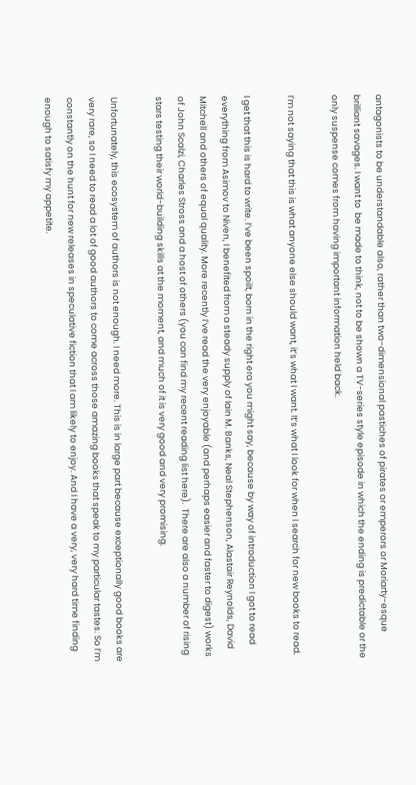antagonists to be understandable also, rather than two-dimensional pastiches of pirates or emperors or Moriarty-esque brilliant savages. I want to  be made to think, not to be shown a TV-series style episode in which the ending is predictable or the only suspense comes from having important information held back.

I’m not saying that this is what anyone else should want, it’s what I want. It’s what I look for when I search for new books to read.

I get that this is hard to write. I’ve been spoilt, born in the right era you might say, because by way of introduction I got to read everything from Asimov to Niven, I benefited from a steady supply of Iain M. Banks, Neal Stephenson, Alastair Reynolds, David Mitchell and others of equal quality. More recently I’ve read the very enjoyable (and perhaps easier and faster to digest) works of John Scalzi, Charles Stross and a host of others (you can find my recent reading list here).  There are also a number of rising stars testing their world-building skills at the moment, and much of it is very good and very promising.

Unfortunately, this ecosystem of authors is not enough. I need more. This is in large part because exceptionally good books are very rare, so I need to read a lot of good authors to come across those amazing books that speak to my particular tastes. So I’m constantly on the hunt for new releases in speculative fiction that I am likely to enjoy. And I have a very, very hard time finding enough to satisfy my appetite.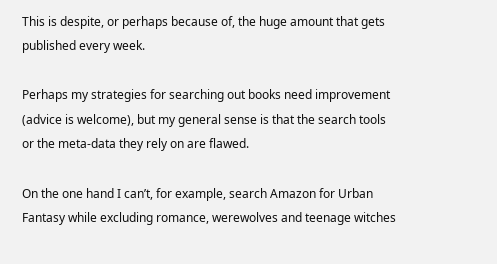This is despite, or perhaps because of, the huge amount that gets published every week.

Perhaps my strategies for searching out books need improvement (advice is welcome), but my general sense is that the search tools or the meta-data they rely on are flawed.

On the one hand I can’t, for example, search Amazon for Urban Fantasy while excluding romance, werewolves and teenage witches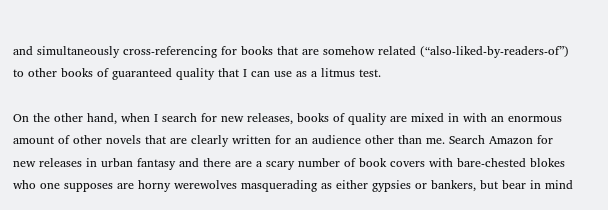and simultaneously cross-referencing for books that are somehow related (“also-liked-by-readers-of”) to other books of guaranteed quality that I can use as a litmus test.

On the other hand, when I search for new releases, books of quality are mixed in with an enormous amount of other novels that are clearly written for an audience other than me. Search Amazon for new releases in urban fantasy and there are a scary number of book covers with bare-chested blokes who one supposes are horny werewolves masquerading as either gypsies or bankers, but bear in mind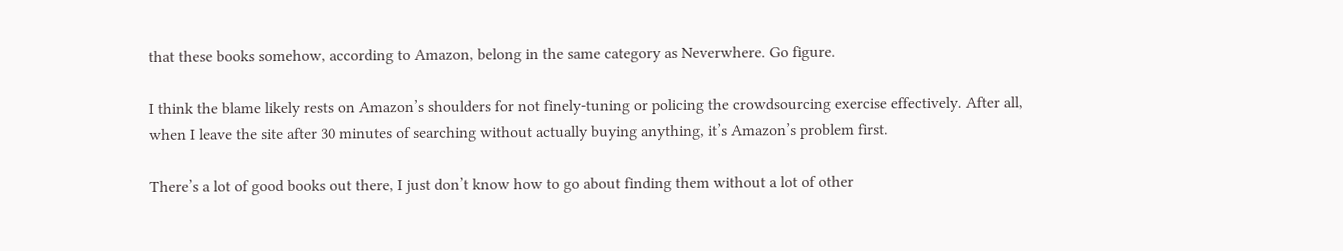that these books somehow, according to Amazon, belong in the same category as Neverwhere. Go figure.

I think the blame likely rests on Amazon’s shoulders for not finely-tuning or policing the crowdsourcing exercise effectively. After all, when I leave the site after 30 minutes of searching without actually buying anything, it’s Amazon’s problem first.

There’s a lot of good books out there, I just don’t know how to go about finding them without a lot of other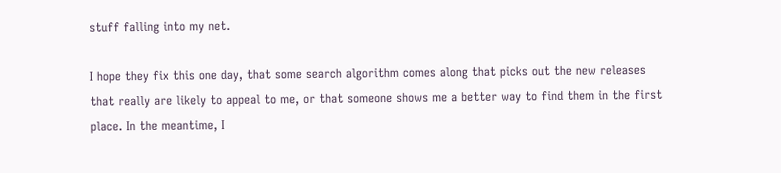stuff falling into my net.

I hope they fix this one day, that some search algorithm comes along that picks out the new releases that really are likely to appeal to me, or that someone shows me a better way to find them in the first place. In the meantime, I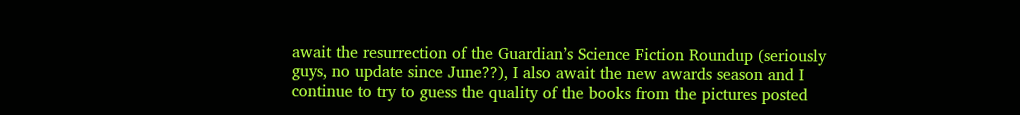await the resurrection of the Guardian’s Science Fiction Roundup (seriously guys, no update since June??), I also await the new awards season and I continue to try to guess the quality of the books from the pictures posted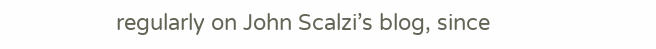regularly on John Scalzi’s blog, since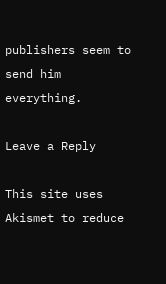publishers seem to send him everything.

Leave a Reply

This site uses Akismet to reduce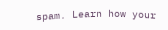spam. Learn how your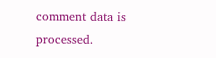comment data is processed.